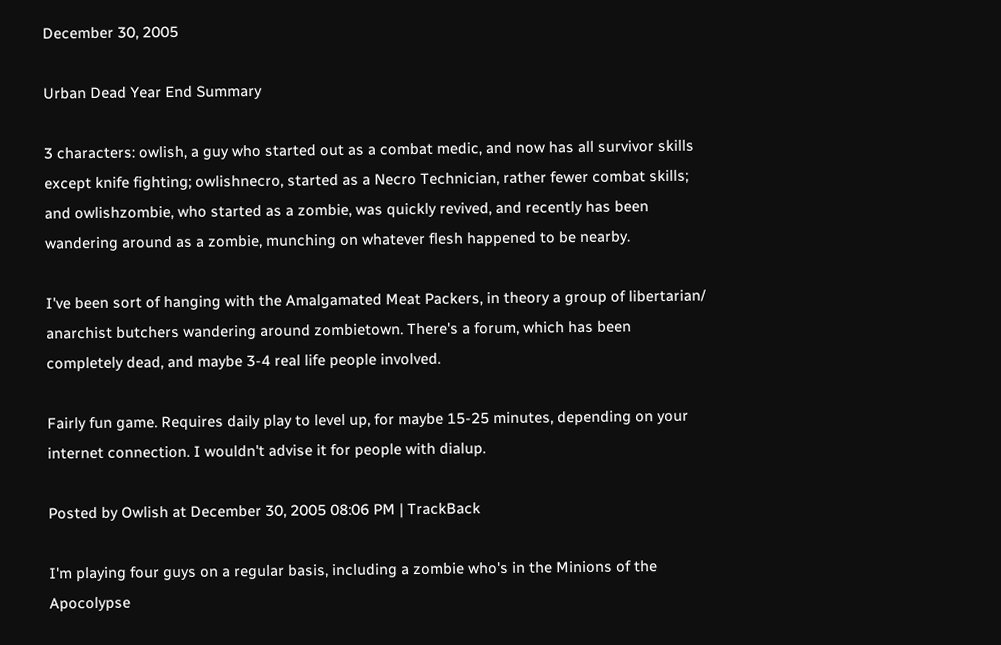December 30, 2005

Urban Dead Year End Summary

3 characters: owlish, a guy who started out as a combat medic, and now has all survivor skills except knife fighting; owlishnecro, started as a Necro Technician, rather fewer combat skills; and owlishzombie, who started as a zombie, was quickly revived, and recently has been wandering around as a zombie, munching on whatever flesh happened to be nearby.

I've been sort of hanging with the Amalgamated Meat Packers, in theory a group of libertarian/ anarchist butchers wandering around zombietown. There's a forum, which has been completely dead, and maybe 3-4 real life people involved.

Fairly fun game. Requires daily play to level up, for maybe 15-25 minutes, depending on your internet connection. I wouldn't advise it for people with dialup.

Posted by Owlish at December 30, 2005 08:06 PM | TrackBack

I'm playing four guys on a regular basis, including a zombie who's in the Minions of the Apocolypse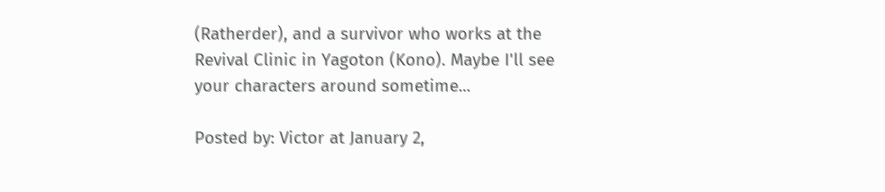(Ratherder), and a survivor who works at the Revival Clinic in Yagoton (Kono). Maybe I'll see your characters around sometime...

Posted by: Victor at January 2,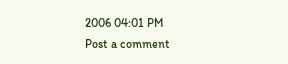2006 04:01 PM
Post a comment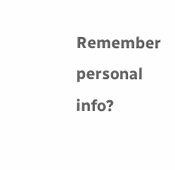Remember personal info?